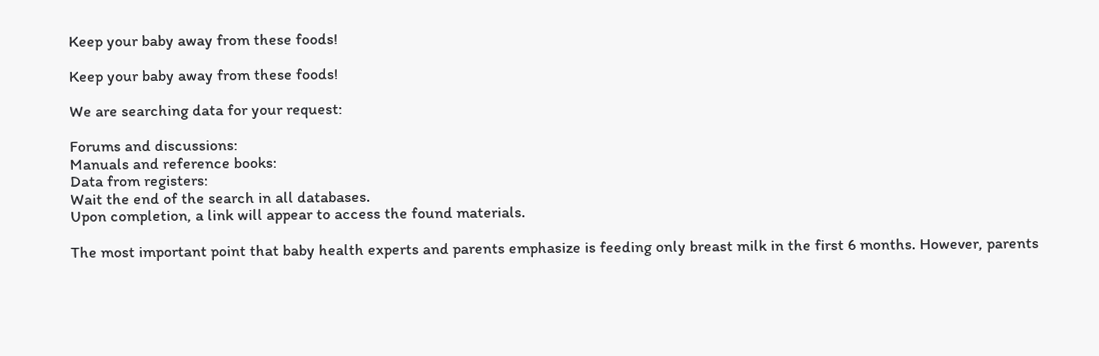Keep your baby away from these foods!

Keep your baby away from these foods!

We are searching data for your request:

Forums and discussions:
Manuals and reference books:
Data from registers:
Wait the end of the search in all databases.
Upon completion, a link will appear to access the found materials.

The most important point that baby health experts and parents emphasize is feeding only breast milk in the first 6 months. However, parents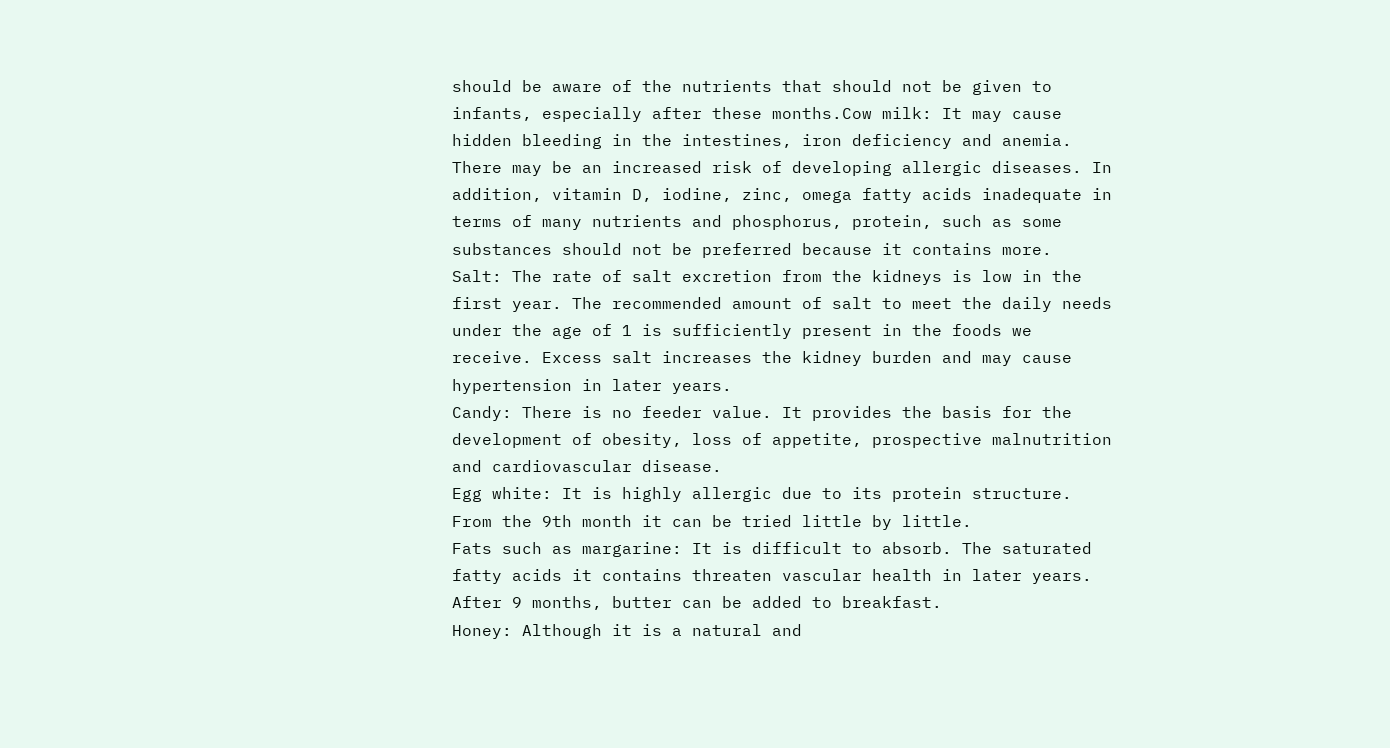should be aware of the nutrients that should not be given to infants, especially after these months.Cow milk: It may cause hidden bleeding in the intestines, iron deficiency and anemia. There may be an increased risk of developing allergic diseases. In addition, vitamin D, iodine, zinc, omega fatty acids inadequate in terms of many nutrients and phosphorus, protein, such as some substances should not be preferred because it contains more.
Salt: The rate of salt excretion from the kidneys is low in the first year. The recommended amount of salt to meet the daily needs under the age of 1 is sufficiently present in the foods we receive. Excess salt increases the kidney burden and may cause hypertension in later years.
Candy: There is no feeder value. It provides the basis for the development of obesity, loss of appetite, prospective malnutrition and cardiovascular disease.
Egg white: It is highly allergic due to its protein structure. From the 9th month it can be tried little by little.
Fats such as margarine: It is difficult to absorb. The saturated fatty acids it contains threaten vascular health in later years. After 9 months, butter can be added to breakfast.
Honey: Although it is a natural and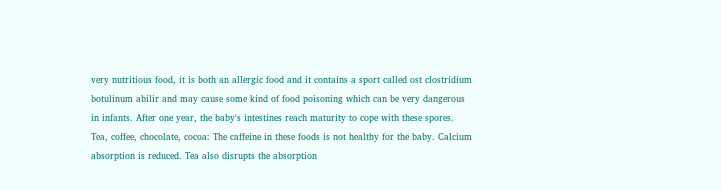very nutritious food, it is both an allergic food and it contains a sport called ost clostridium botulinum abilir and may cause some kind of food poisoning which can be very dangerous in infants. After one year, the baby's intestines reach maturity to cope with these spores.
Tea, coffee, chocolate, cocoa: The caffeine in these foods is not healthy for the baby. Calcium absorption is reduced. Tea also disrupts the absorption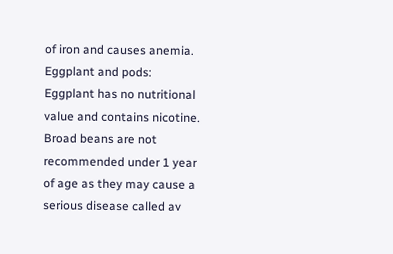of iron and causes anemia.
Eggplant and pods: Eggplant has no nutritional value and contains nicotine. Broad beans are not recommended under 1 year of age as they may cause a serious disease called av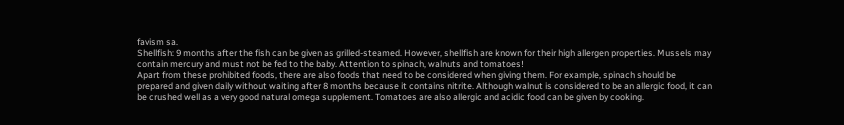favism sa.
Shellfish: 9 months after the fish can be given as grilled-steamed. However, shellfish are known for their high allergen properties. Mussels may contain mercury and must not be fed to the baby. Attention to spinach, walnuts and tomatoes!
Apart from these prohibited foods, there are also foods that need to be considered when giving them. For example, spinach should be prepared and given daily without waiting after 8 months because it contains nitrite. Although walnut is considered to be an allergic food, it can be crushed well as a very good natural omega supplement. Tomatoes are also allergic and acidic food can be given by cooking.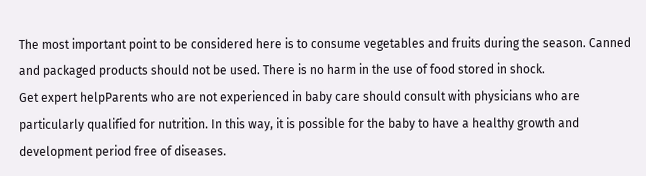The most important point to be considered here is to consume vegetables and fruits during the season. Canned and packaged products should not be used. There is no harm in the use of food stored in shock.
Get expert helpParents who are not experienced in baby care should consult with physicians who are particularly qualified for nutrition. In this way, it is possible for the baby to have a healthy growth and development period free of diseases.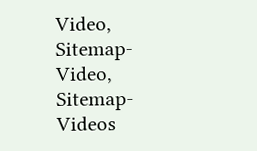Video, Sitemap-Video, Sitemap-Videos